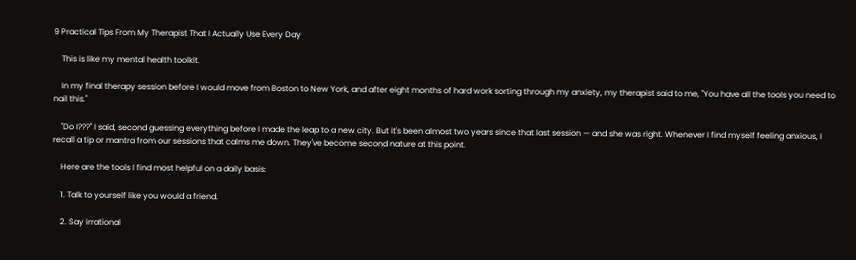9 Practical Tips From My Therapist That I Actually Use Every Day

    This is like my mental health toolkit.

    In my final therapy session before I would move from Boston to New York, and after eight months of hard work sorting through my anxiety, my therapist said to me, "You have all the tools you need to nail this."

    "Do I???" I said, second guessing everything before I made the leap to a new city. But it's been almost two years since that last session — and she was right. Whenever I find myself feeling anxious, I recall a tip or mantra from our sessions that calms me down. They've become second nature at this point.

    Here are the tools I find most helpful on a daily basis:

    1. Talk to yourself like you would a friend.

    2. Say irrational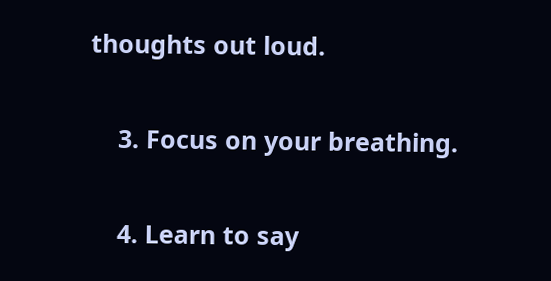thoughts out loud.

    3. Focus on your breathing.

    4. Learn to say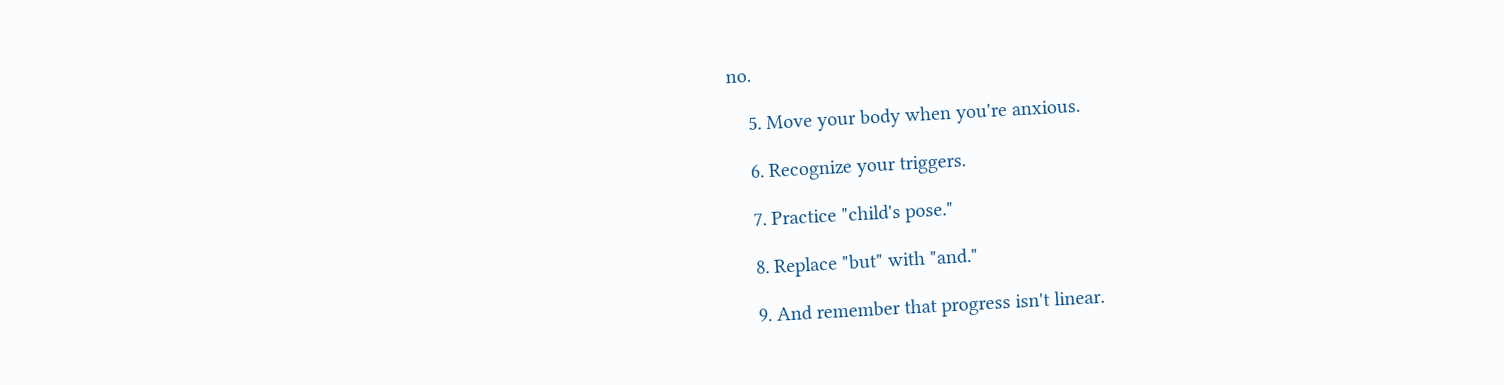no.

    5. Move your body when you're anxious.

    6. Recognize your triggers.

    7. Practice "child's pose."

    8. Replace "but" with "and."

    9. And remember that progress isn't linear.